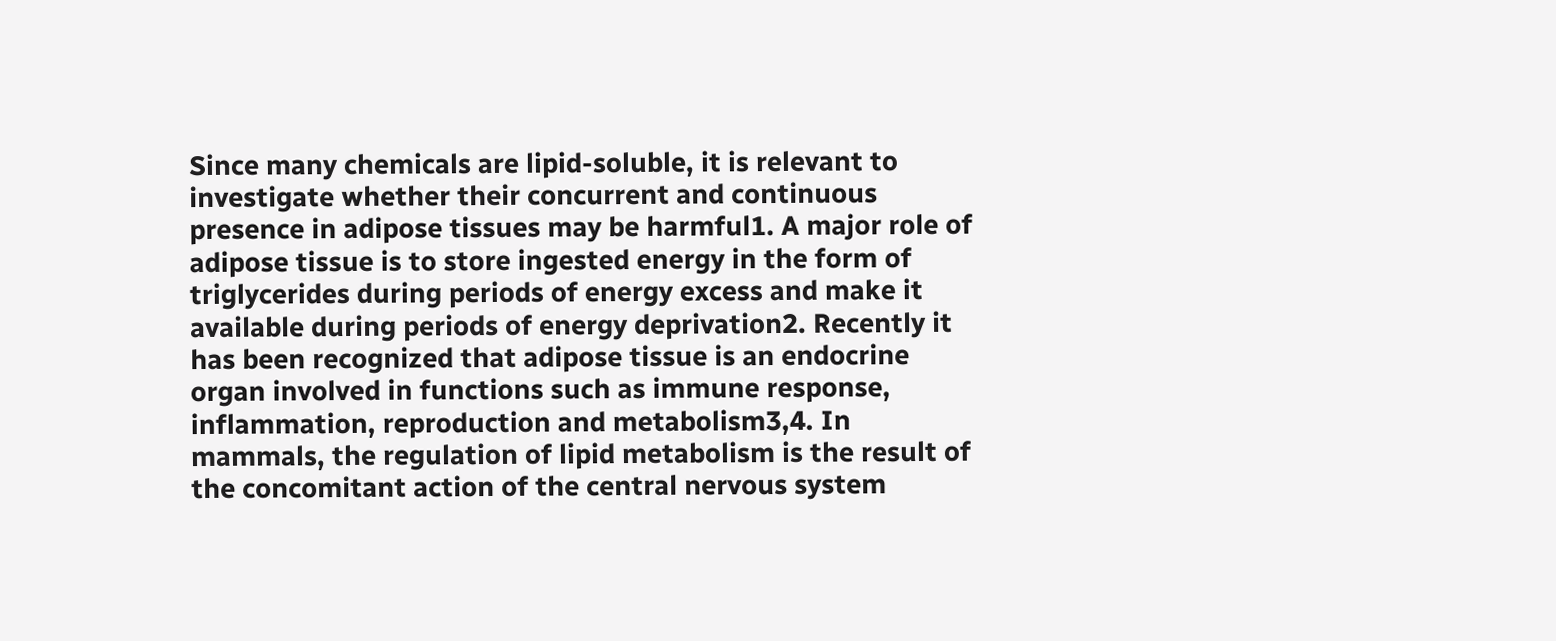Since many chemicals are lipid-soluble, it is relevant to investigate whether their concurrent and continuous presence in adipose tissues may be harmful1. A major role of adipose tissue is to store ingested energy in the form of triglycerides during periods of energy excess and make it available during periods of energy deprivation2. Recently it has been recognized that adipose tissue is an endocrine organ involved in functions such as immune response, inflammation, reproduction and metabolism3,4. In mammals, the regulation of lipid metabolism is the result of the concomitant action of the central nervous system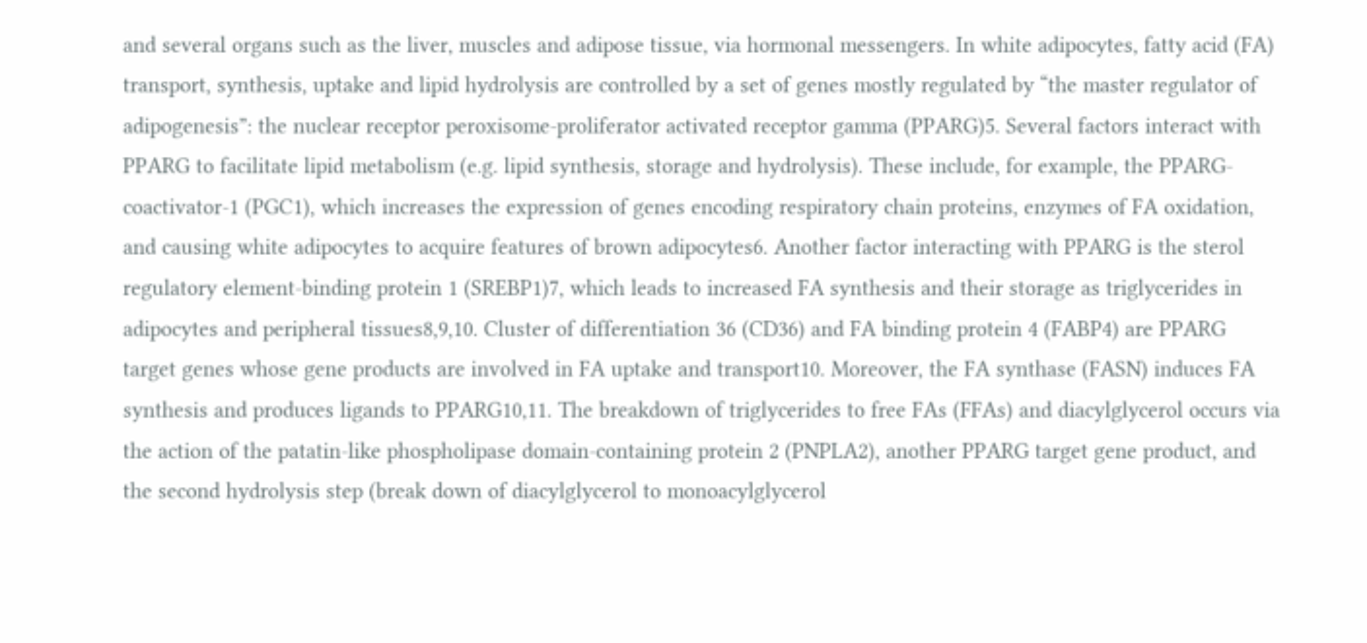and several organs such as the liver, muscles and adipose tissue, via hormonal messengers. In white adipocytes, fatty acid (FA) transport, synthesis, uptake and lipid hydrolysis are controlled by a set of genes mostly regulated by “the master regulator of adipogenesis”: the nuclear receptor peroxisome-proliferator activated receptor gamma (PPARG)5. Several factors interact with PPARG to facilitate lipid metabolism (e.g. lipid synthesis, storage and hydrolysis). These include, for example, the PPARG-coactivator-1 (PGC1), which increases the expression of genes encoding respiratory chain proteins, enzymes of FA oxidation, and causing white adipocytes to acquire features of brown adipocytes6. Another factor interacting with PPARG is the sterol regulatory element-binding protein 1 (SREBP1)7, which leads to increased FA synthesis and their storage as triglycerides in adipocytes and peripheral tissues8,9,10. Cluster of differentiation 36 (CD36) and FA binding protein 4 (FABP4) are PPARG target genes whose gene products are involved in FA uptake and transport10. Moreover, the FA synthase (FASN) induces FA synthesis and produces ligands to PPARG10,11. The breakdown of triglycerides to free FAs (FFAs) and diacylglycerol occurs via the action of the patatin-like phospholipase domain-containing protein 2 (PNPLA2), another PPARG target gene product, and the second hydrolysis step (break down of diacylglycerol to monoacylglycerol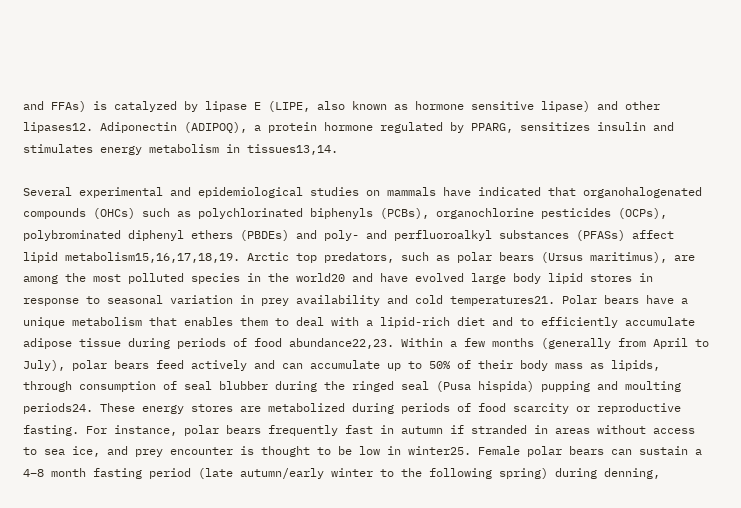and FFAs) is catalyzed by lipase E (LIPE, also known as hormone sensitive lipase) and other lipases12. Adiponectin (ADIPOQ), a protein hormone regulated by PPARG, sensitizes insulin and stimulates energy metabolism in tissues13,14.

Several experimental and epidemiological studies on mammals have indicated that organohalogenated compounds (OHCs) such as polychlorinated biphenyls (PCBs), organochlorine pesticides (OCPs), polybrominated diphenyl ethers (PBDEs) and poly- and perfluoroalkyl substances (PFASs) affect lipid metabolism15,16,17,18,19. Arctic top predators, such as polar bears (Ursus maritimus), are among the most polluted species in the world20 and have evolved large body lipid stores in response to seasonal variation in prey availability and cold temperatures21. Polar bears have a unique metabolism that enables them to deal with a lipid-rich diet and to efficiently accumulate adipose tissue during periods of food abundance22,23. Within a few months (generally from April to July), polar bears feed actively and can accumulate up to 50% of their body mass as lipids, through consumption of seal blubber during the ringed seal (Pusa hispida) pupping and moulting periods24. These energy stores are metabolized during periods of food scarcity or reproductive fasting. For instance, polar bears frequently fast in autumn if stranded in areas without access to sea ice, and prey encounter is thought to be low in winter25. Female polar bears can sustain a 4–8 month fasting period (late autumn/early winter to the following spring) during denning,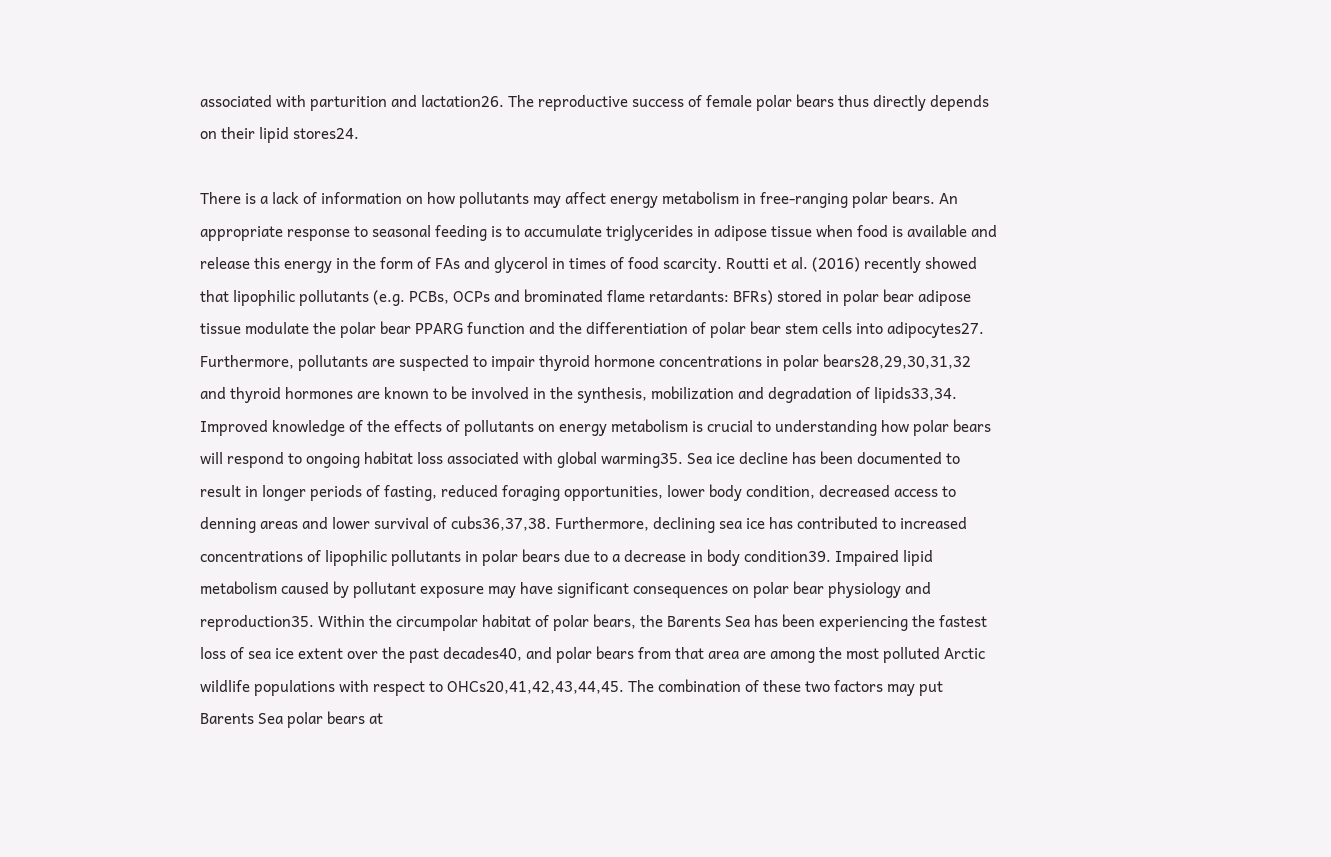associated with parturition and lactation26. The reproductive success of female polar bears thus directly depends on their lipid stores24.

There is a lack of information on how pollutants may affect energy metabolism in free-ranging polar bears. An appropriate response to seasonal feeding is to accumulate triglycerides in adipose tissue when food is available and release this energy in the form of FAs and glycerol in times of food scarcity. Routti et al. (2016) recently showed that lipophilic pollutants (e.g. PCBs, OCPs and brominated flame retardants: BFRs) stored in polar bear adipose tissue modulate the polar bear PPARG function and the differentiation of polar bear stem cells into adipocytes27. Furthermore, pollutants are suspected to impair thyroid hormone concentrations in polar bears28,29,30,31,32 and thyroid hormones are known to be involved in the synthesis, mobilization and degradation of lipids33,34. Improved knowledge of the effects of pollutants on energy metabolism is crucial to understanding how polar bears will respond to ongoing habitat loss associated with global warming35. Sea ice decline has been documented to result in longer periods of fasting, reduced foraging opportunities, lower body condition, decreased access to denning areas and lower survival of cubs36,37,38. Furthermore, declining sea ice has contributed to increased concentrations of lipophilic pollutants in polar bears due to a decrease in body condition39. Impaired lipid metabolism caused by pollutant exposure may have significant consequences on polar bear physiology and reproduction35. Within the circumpolar habitat of polar bears, the Barents Sea has been experiencing the fastest loss of sea ice extent over the past decades40, and polar bears from that area are among the most polluted Arctic wildlife populations with respect to OHCs20,41,42,43,44,45. The combination of these two factors may put Barents Sea polar bears at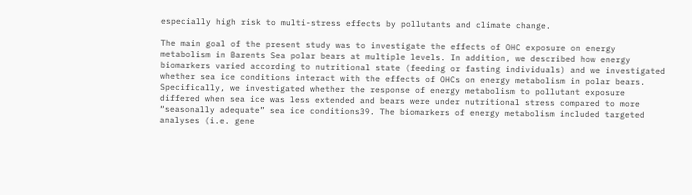especially high risk to multi-stress effects by pollutants and climate change.

The main goal of the present study was to investigate the effects of OHC exposure on energy metabolism in Barents Sea polar bears at multiple levels. In addition, we described how energy biomarkers varied according to nutritional state (feeding or fasting individuals) and we investigated whether sea ice conditions interact with the effects of OHCs on energy metabolism in polar bears. Specifically, we investigated whether the response of energy metabolism to pollutant exposure differed when sea ice was less extended and bears were under nutritional stress compared to more “seasonally adequate” sea ice conditions39. The biomarkers of energy metabolism included targeted analyses (i.e. gene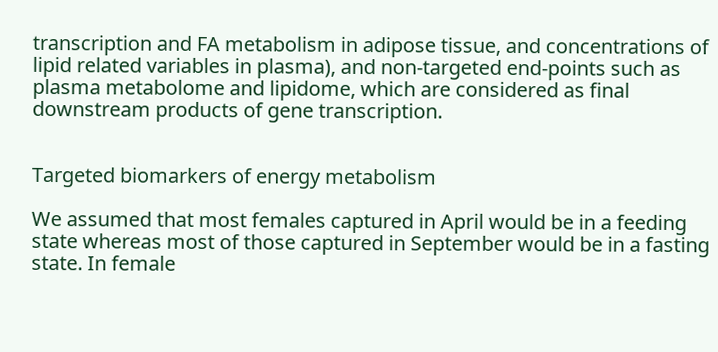transcription and FA metabolism in adipose tissue, and concentrations of lipid related variables in plasma), and non-targeted end-points such as plasma metabolome and lipidome, which are considered as final downstream products of gene transcription.


Targeted biomarkers of energy metabolism

We assumed that most females captured in April would be in a feeding state whereas most of those captured in September would be in a fasting state. In female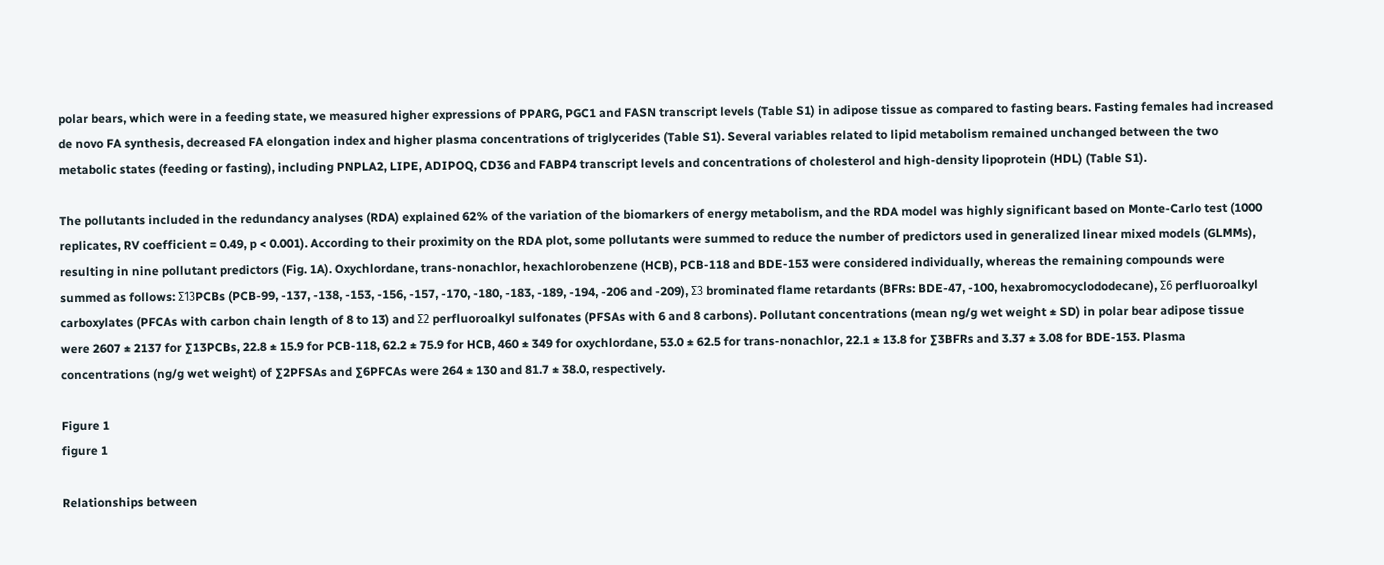polar bears, which were in a feeding state, we measured higher expressions of PPARG, PGC1 and FASN transcript levels (Table S1) in adipose tissue as compared to fasting bears. Fasting females had increased de novo FA synthesis, decreased FA elongation index and higher plasma concentrations of triglycerides (Table S1). Several variables related to lipid metabolism remained unchanged between the two metabolic states (feeding or fasting), including PNPLA2, LIPE, ADIPOQ, CD36 and FABP4 transcript levels and concentrations of cholesterol and high-density lipoprotein (HDL) (Table S1).

The pollutants included in the redundancy analyses (RDA) explained 62% of the variation of the biomarkers of energy metabolism, and the RDA model was highly significant based on Monte-Carlo test (1000 replicates, RV coefficient = 0.49, p < 0.001). According to their proximity on the RDA plot, some pollutants were summed to reduce the number of predictors used in generalized linear mixed models (GLMMs), resulting in nine pollutant predictors (Fig. 1A). Oxychlordane, trans-nonachlor, hexachlorobenzene (HCB), PCB-118 and BDE-153 were considered individually, whereas the remaining compounds were summed as follows: Σ13PCBs (PCB-99, -137, -138, -153, -156, -157, -170, -180, -183, -189, -194, -206 and -209), Σ3 brominated flame retardants (BFRs: BDE-47, -100, hexabromocyclododecane), Σ6 perfluoroalkyl carboxylates (PFCAs with carbon chain length of 8 to 13) and Σ2 perfluoroalkyl sulfonates (PFSAs with 6 and 8 carbons). Pollutant concentrations (mean ng/g wet weight ± SD) in polar bear adipose tissue were 2607 ± 2137 for ∑13PCBs, 22.8 ± 15.9 for PCB-118, 62.2 ± 75.9 for HCB, 460 ± 349 for oxychlordane, 53.0 ± 62.5 for trans-nonachlor, 22.1 ± 13.8 for ∑3BFRs and 3.37 ± 3.08 for BDE-153. Plasma concentrations (ng/g wet weight) of ∑2PFSAs and ∑6PFCAs were 264 ± 130 and 81.7 ± 38.0, respectively.

Figure 1
figure 1

Relationships between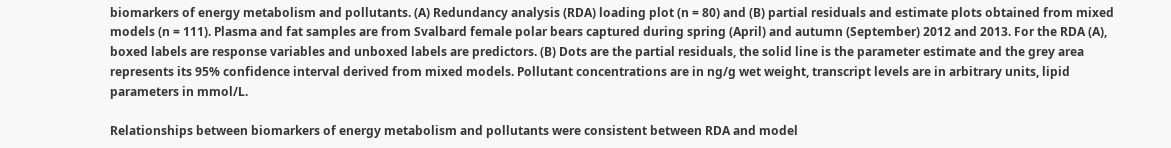biomarkers of energy metabolism and pollutants. (A) Redundancy analysis (RDA) loading plot (n = 80) and (B) partial residuals and estimate plots obtained from mixed models (n = 111). Plasma and fat samples are from Svalbard female polar bears captured during spring (April) and autumn (September) 2012 and 2013. For the RDA (A), boxed labels are response variables and unboxed labels are predictors. (B) Dots are the partial residuals, the solid line is the parameter estimate and the grey area represents its 95% confidence interval derived from mixed models. Pollutant concentrations are in ng/g wet weight, transcript levels are in arbitrary units, lipid parameters in mmol/L.

Relationships between biomarkers of energy metabolism and pollutants were consistent between RDA and model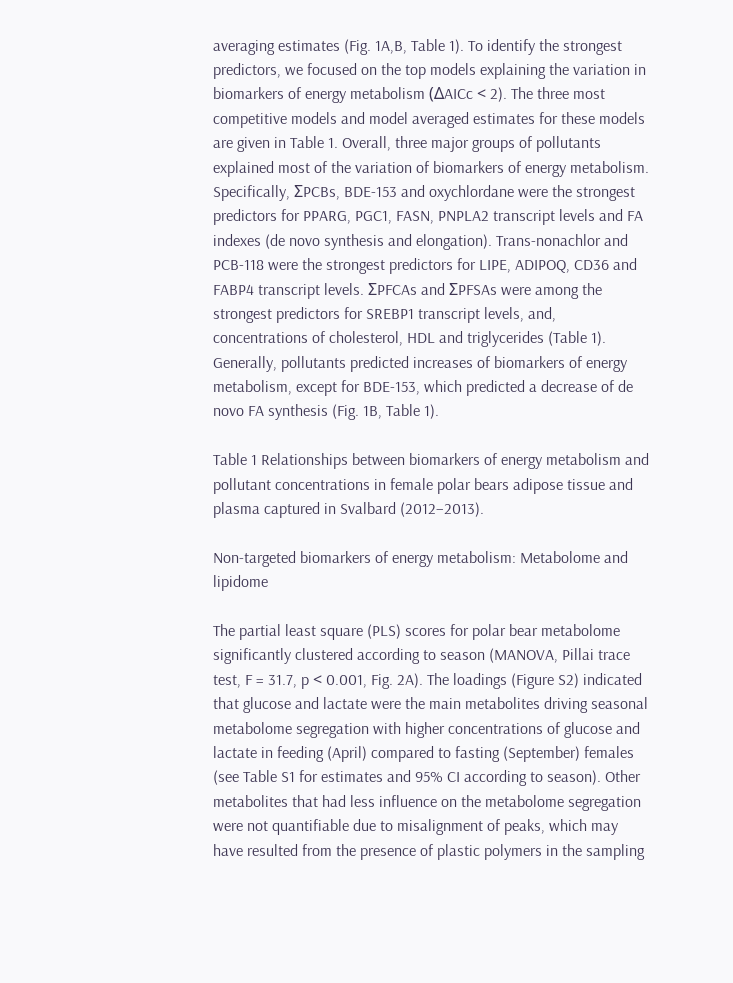averaging estimates (Fig. 1A,B, Table 1). To identify the strongest predictors, we focused on the top models explaining the variation in biomarkers of energy metabolism (ΔAICc < 2). The three most competitive models and model averaged estimates for these models are given in Table 1. Overall, three major groups of pollutants explained most of the variation of biomarkers of energy metabolism. Specifically, ΣPCBs, BDE-153 and oxychlordane were the strongest predictors for PPARG, PGC1, FASN, PNPLA2 transcript levels and FA indexes (de novo synthesis and elongation). Trans-nonachlor and PCB-118 were the strongest predictors for LIPE, ADIPOQ, CD36 and FABP4 transcript levels. ΣPFCAs and ΣPFSAs were among the strongest predictors for SREBP1 transcript levels, and, concentrations of cholesterol, HDL and triglycerides (Table 1). Generally, pollutants predicted increases of biomarkers of energy metabolism, except for BDE-153, which predicted a decrease of de novo FA synthesis (Fig. 1B, Table 1).

Table 1 Relationships between biomarkers of energy metabolism and pollutant concentrations in female polar bears adipose tissue and plasma captured in Svalbard (2012–2013).

Non-targeted biomarkers of energy metabolism: Metabolome and lipidome

The partial least square (PLS) scores for polar bear metabolome significantly clustered according to season (MANOVA, Pillai trace test, F = 31.7, p < 0.001, Fig. 2A). The loadings (Figure S2) indicated that glucose and lactate were the main metabolites driving seasonal metabolome segregation with higher concentrations of glucose and lactate in feeding (April) compared to fasting (September) females (see Table S1 for estimates and 95% CI according to season). Other metabolites that had less influence on the metabolome segregation were not quantifiable due to misalignment of peaks, which may have resulted from the presence of plastic polymers in the sampling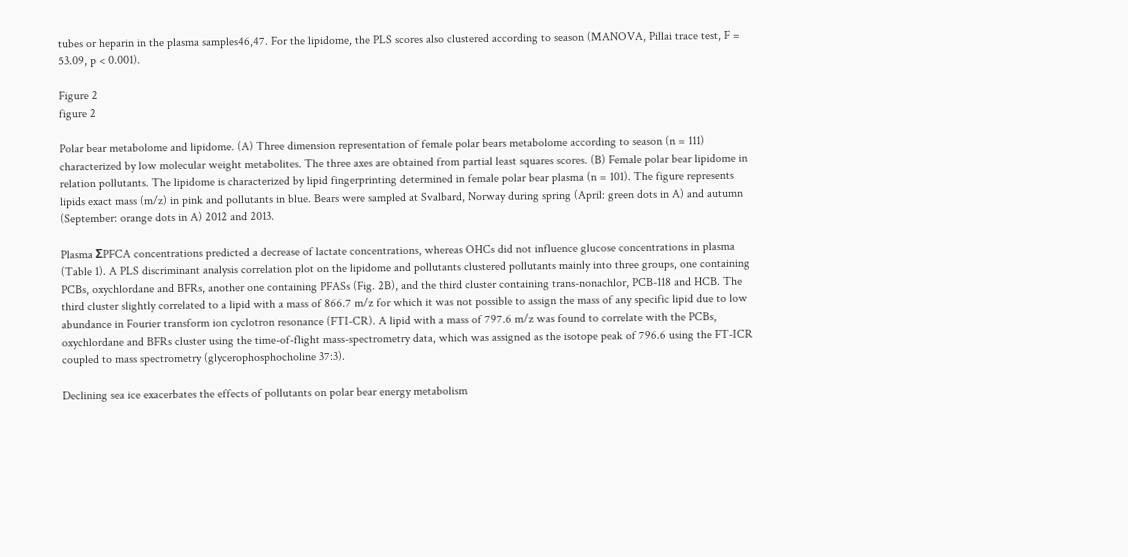tubes or heparin in the plasma samples46,47. For the lipidome, the PLS scores also clustered according to season (MANOVA, Pillai trace test, F = 53.09, p < 0.001).

Figure 2
figure 2

Polar bear metabolome and lipidome. (A) Three dimension representation of female polar bears metabolome according to season (n = 111) characterized by low molecular weight metabolites. The three axes are obtained from partial least squares scores. (B) Female polar bear lipidome in relation pollutants. The lipidome is characterized by lipid fingerprinting determined in female polar bear plasma (n = 101). The figure represents lipids exact mass (m/z) in pink and pollutants in blue. Bears were sampled at Svalbard, Norway during spring (April: green dots in A) and autumn (September: orange dots in A) 2012 and 2013.

Plasma ΣPFCA concentrations predicted a decrease of lactate concentrations, whereas OHCs did not influence glucose concentrations in plasma (Table 1). A PLS discriminant analysis correlation plot on the lipidome and pollutants clustered pollutants mainly into three groups, one containing PCBs, oxychlordane and BFRs, another one containing PFASs (Fig. 2B), and the third cluster containing trans-nonachlor, PCB-118 and HCB. The third cluster slightly correlated to a lipid with a mass of 866.7 m/z for which it was not possible to assign the mass of any specific lipid due to low abundance in Fourier transform ion cyclotron resonance (FTI-CR). A lipid with a mass of 797.6 m/z was found to correlate with the PCBs, oxychlordane and BFRs cluster using the time-of-flight mass-spectrometry data, which was assigned as the isotope peak of 796.6 using the FT-ICR coupled to mass spectrometry (glycerophosphocholine 37:3).

Declining sea ice exacerbates the effects of pollutants on polar bear energy metabolism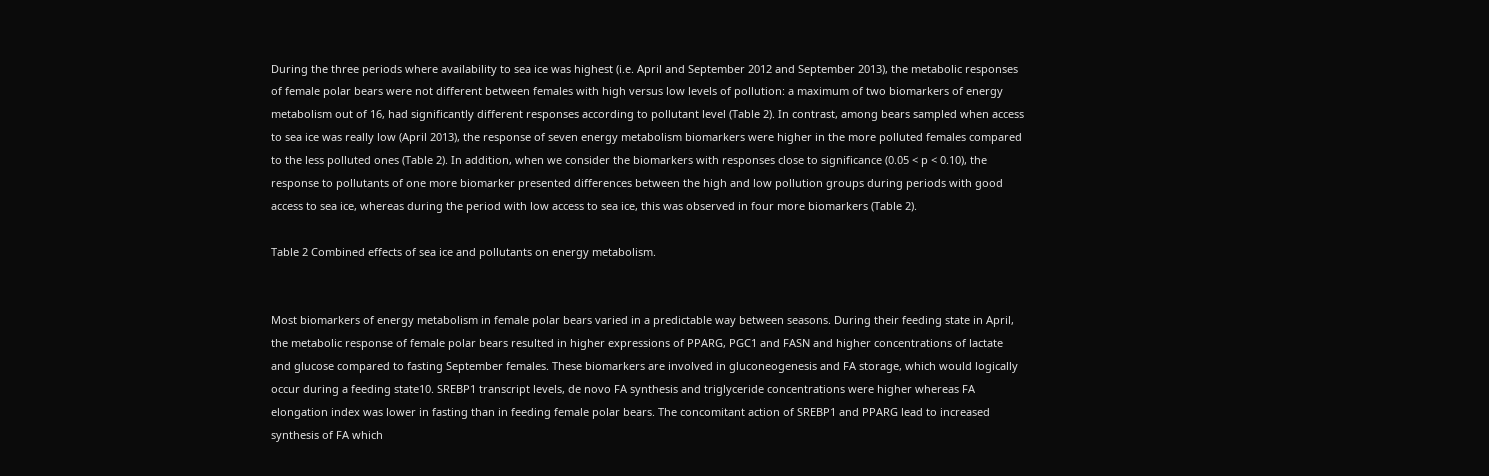During the three periods where availability to sea ice was highest (i.e. April and September 2012 and September 2013), the metabolic responses of female polar bears were not different between females with high versus low levels of pollution: a maximum of two biomarkers of energy metabolism out of 16, had significantly different responses according to pollutant level (Table 2). In contrast, among bears sampled when access to sea ice was really low (April 2013), the response of seven energy metabolism biomarkers were higher in the more polluted females compared to the less polluted ones (Table 2). In addition, when we consider the biomarkers with responses close to significance (0.05 < p < 0.10), the response to pollutants of one more biomarker presented differences between the high and low pollution groups during periods with good access to sea ice, whereas during the period with low access to sea ice, this was observed in four more biomarkers (Table 2).

Table 2 Combined effects of sea ice and pollutants on energy metabolism.


Most biomarkers of energy metabolism in female polar bears varied in a predictable way between seasons. During their feeding state in April, the metabolic response of female polar bears resulted in higher expressions of PPARG, PGC1 and FASN and higher concentrations of lactate and glucose compared to fasting September females. These biomarkers are involved in gluconeogenesis and FA storage, which would logically occur during a feeding state10. SREBP1 transcript levels, de novo FA synthesis and triglyceride concentrations were higher whereas FA elongation index was lower in fasting than in feeding female polar bears. The concomitant action of SREBP1 and PPARG lead to increased synthesis of FA which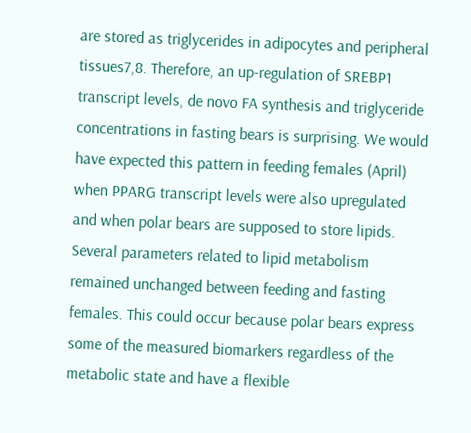are stored as triglycerides in adipocytes and peripheral tissues7,8. Therefore, an up-regulation of SREBP1 transcript levels, de novo FA synthesis and triglyceride concentrations in fasting bears is surprising. We would have expected this pattern in feeding females (April) when PPARG transcript levels were also upregulated and when polar bears are supposed to store lipids. Several parameters related to lipid metabolism remained unchanged between feeding and fasting females. This could occur because polar bears express some of the measured biomarkers regardless of the metabolic state and have a flexible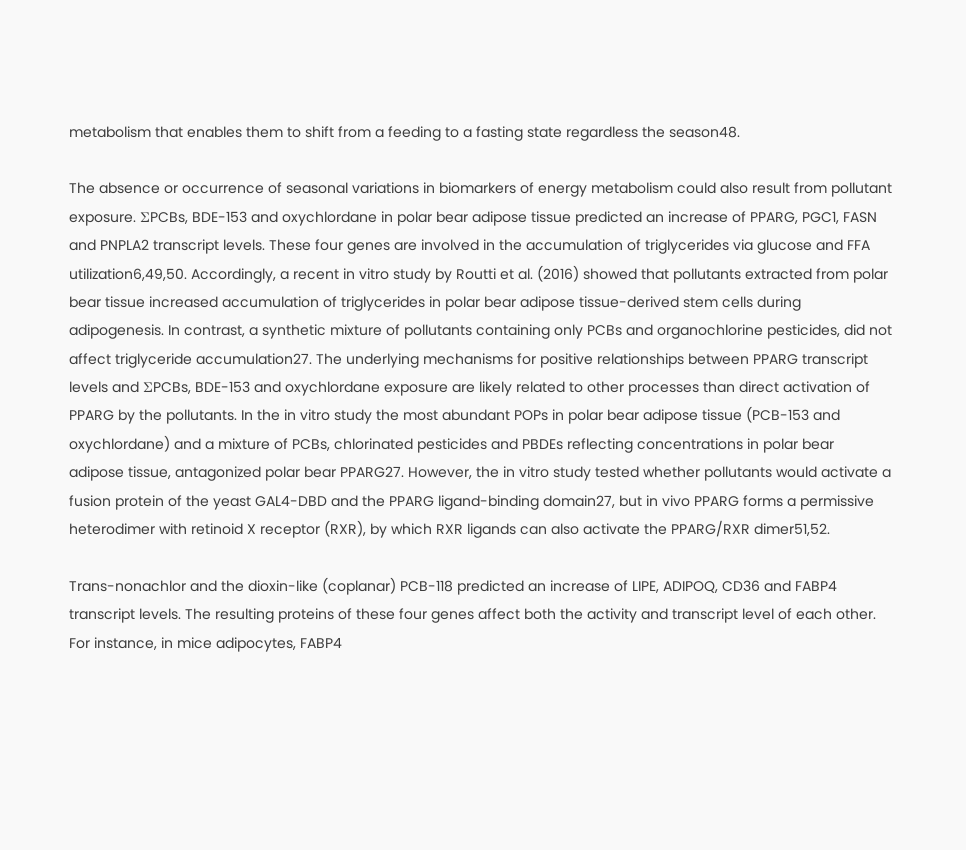metabolism that enables them to shift from a feeding to a fasting state regardless the season48.

The absence or occurrence of seasonal variations in biomarkers of energy metabolism could also result from pollutant exposure. ΣPCBs, BDE-153 and oxychlordane in polar bear adipose tissue predicted an increase of PPARG, PGC1, FASN and PNPLA2 transcript levels. These four genes are involved in the accumulation of triglycerides via glucose and FFA utilization6,49,50. Accordingly, a recent in vitro study by Routti et al. (2016) showed that pollutants extracted from polar bear tissue increased accumulation of triglycerides in polar bear adipose tissue-derived stem cells during adipogenesis. In contrast, a synthetic mixture of pollutants containing only PCBs and organochlorine pesticides, did not affect triglyceride accumulation27. The underlying mechanisms for positive relationships between PPARG transcript levels and ΣPCBs, BDE-153 and oxychlordane exposure are likely related to other processes than direct activation of PPARG by the pollutants. In the in vitro study the most abundant POPs in polar bear adipose tissue (PCB-153 and oxychlordane) and a mixture of PCBs, chlorinated pesticides and PBDEs reflecting concentrations in polar bear adipose tissue, antagonized polar bear PPARG27. However, the in vitro study tested whether pollutants would activate a fusion protein of the yeast GAL4-DBD and the PPARG ligand-binding domain27, but in vivo PPARG forms a permissive heterodimer with retinoid X receptor (RXR), by which RXR ligands can also activate the PPARG/RXR dimer51,52.

Trans-nonachlor and the dioxin-like (coplanar) PCB-118 predicted an increase of LIPE, ADIPOQ, CD36 and FABP4 transcript levels. The resulting proteins of these four genes affect both the activity and transcript level of each other. For instance, in mice adipocytes, FABP4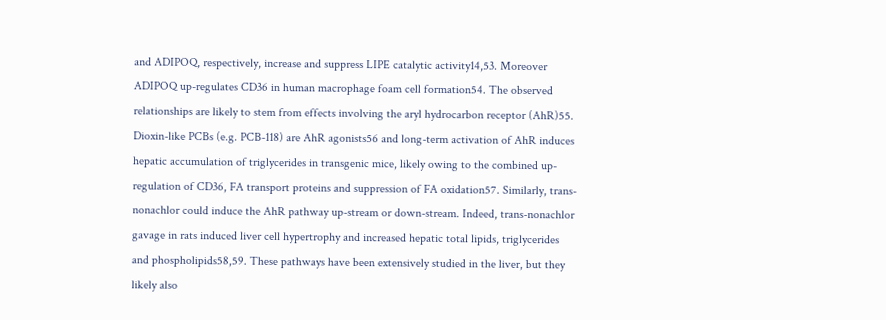and ADIPOQ, respectively, increase and suppress LIPE catalytic activity14,53. Moreover ADIPOQ up-regulates CD36 in human macrophage foam cell formation54. The observed relationships are likely to stem from effects involving the aryl hydrocarbon receptor (AhR)55. Dioxin-like PCBs (e.g. PCB-118) are AhR agonists56 and long-term activation of AhR induces hepatic accumulation of triglycerides in transgenic mice, likely owing to the combined up-regulation of CD36, FA transport proteins and suppression of FA oxidation57. Similarly, trans-nonachlor could induce the AhR pathway up-stream or down-stream. Indeed, trans-nonachlor gavage in rats induced liver cell hypertrophy and increased hepatic total lipids, triglycerides and phospholipids58,59. These pathways have been extensively studied in the liver, but they likely also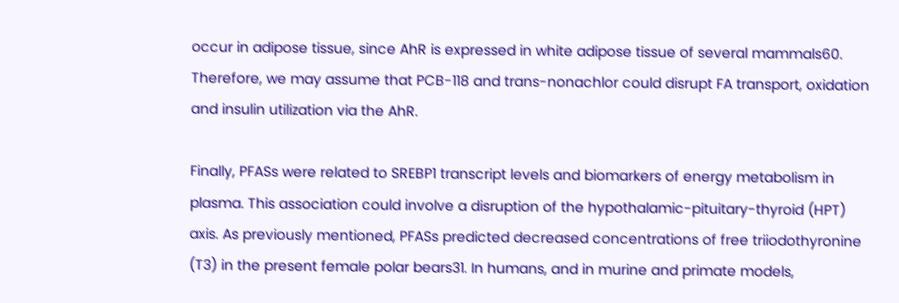occur in adipose tissue, since AhR is expressed in white adipose tissue of several mammals60. Therefore, we may assume that PCB-118 and trans-nonachlor could disrupt FA transport, oxidation and insulin utilization via the AhR.

Finally, PFASs were related to SREBP1 transcript levels and biomarkers of energy metabolism in plasma. This association could involve a disruption of the hypothalamic-pituitary-thyroid (HPT) axis. As previously mentioned, PFASs predicted decreased concentrations of free triiodothyronine (T3) in the present female polar bears31. In humans, and in murine and primate models,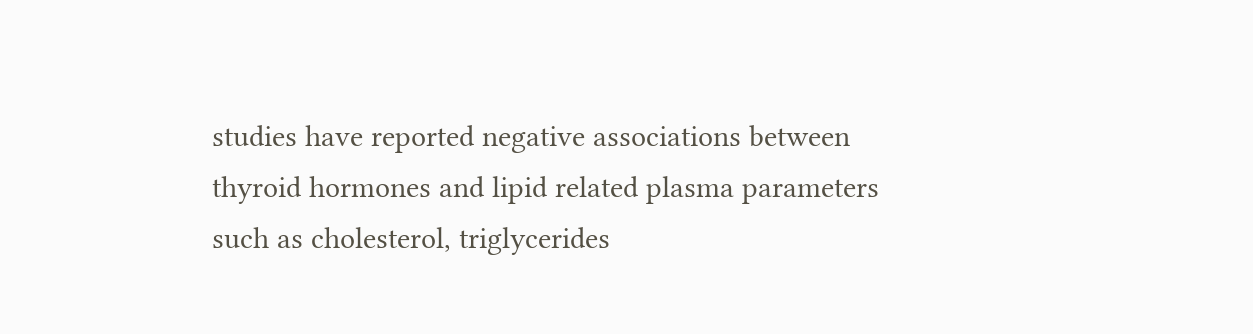studies have reported negative associations between thyroid hormones and lipid related plasma parameters such as cholesterol, triglycerides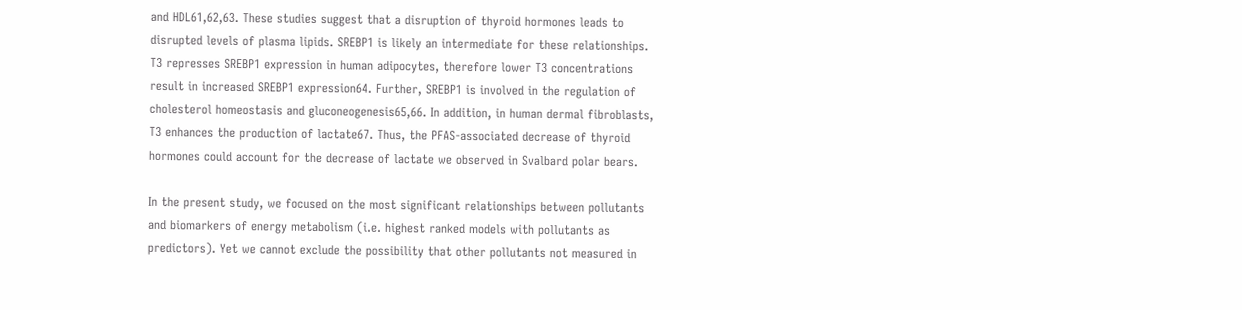and HDL61,62,63. These studies suggest that a disruption of thyroid hormones leads to disrupted levels of plasma lipids. SREBP1 is likely an intermediate for these relationships. T3 represses SREBP1 expression in human adipocytes, therefore lower T3 concentrations result in increased SREBP1 expression64. Further, SREBP1 is involved in the regulation of cholesterol homeostasis and gluconeogenesis65,66. In addition, in human dermal fibroblasts, T3 enhances the production of lactate67. Thus, the PFAS-associated decrease of thyroid hormones could account for the decrease of lactate we observed in Svalbard polar bears.

In the present study, we focused on the most significant relationships between pollutants and biomarkers of energy metabolism (i.e. highest ranked models with pollutants as predictors). Yet we cannot exclude the possibility that other pollutants not measured in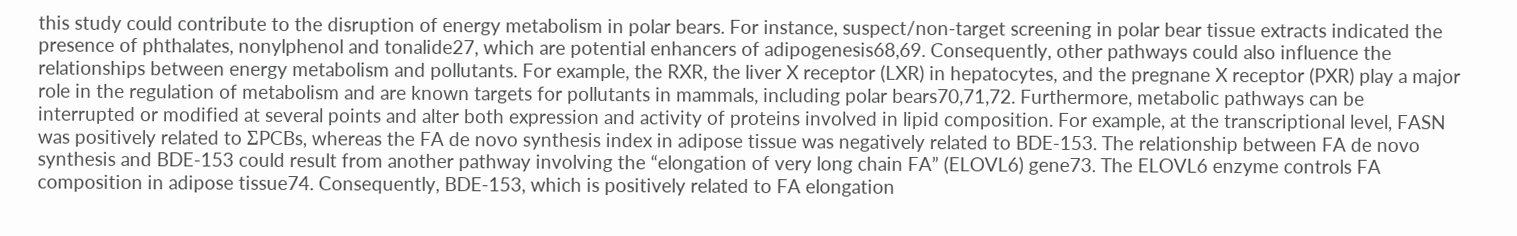this study could contribute to the disruption of energy metabolism in polar bears. For instance, suspect/non-target screening in polar bear tissue extracts indicated the presence of phthalates, nonylphenol and tonalide27, which are potential enhancers of adipogenesis68,69. Consequently, other pathways could also influence the relationships between energy metabolism and pollutants. For example, the RXR, the liver X receptor (LXR) in hepatocytes, and the pregnane X receptor (PXR) play a major role in the regulation of metabolism and are known targets for pollutants in mammals, including polar bears70,71,72. Furthermore, metabolic pathways can be interrupted or modified at several points and alter both expression and activity of proteins involved in lipid composition. For example, at the transcriptional level, FASN was positively related to ΣPCBs, whereas the FA de novo synthesis index in adipose tissue was negatively related to BDE-153. The relationship between FA de novo synthesis and BDE-153 could result from another pathway involving the “elongation of very long chain FA” (ELOVL6) gene73. The ELOVL6 enzyme controls FA composition in adipose tissue74. Consequently, BDE-153, which is positively related to FA elongation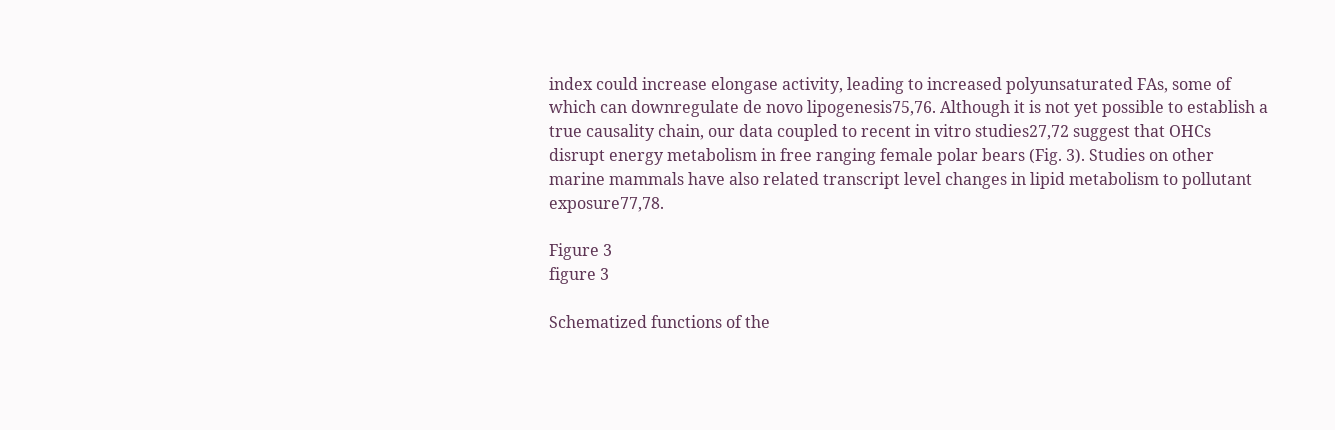index could increase elongase activity, leading to increased polyunsaturated FAs, some of which can downregulate de novo lipogenesis75,76. Although it is not yet possible to establish a true causality chain, our data coupled to recent in vitro studies27,72 suggest that OHCs disrupt energy metabolism in free ranging female polar bears (Fig. 3). Studies on other marine mammals have also related transcript level changes in lipid metabolism to pollutant exposure77,78.

Figure 3
figure 3

Schematized functions of the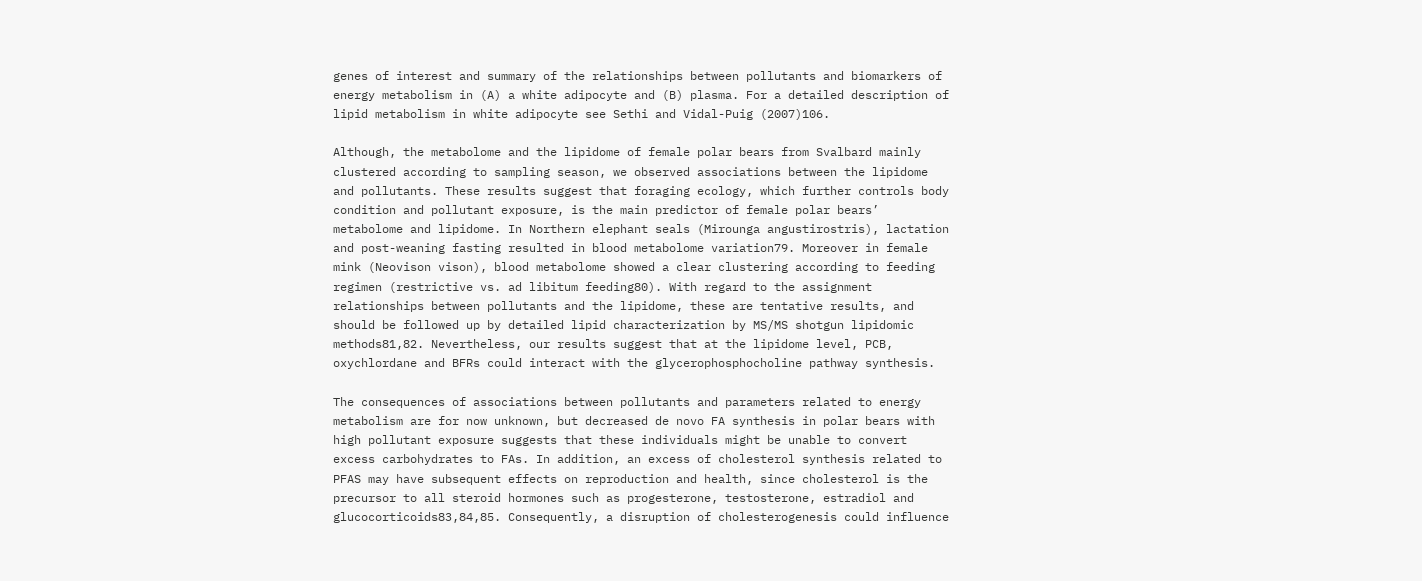genes of interest and summary of the relationships between pollutants and biomarkers of energy metabolism in (A) a white adipocyte and (B) plasma. For a detailed description of lipid metabolism in white adipocyte see Sethi and Vidal-Puig (2007)106.

Although, the metabolome and the lipidome of female polar bears from Svalbard mainly clustered according to sampling season, we observed associations between the lipidome and pollutants. These results suggest that foraging ecology, which further controls body condition and pollutant exposure, is the main predictor of female polar bears’ metabolome and lipidome. In Northern elephant seals (Mirounga angustirostris), lactation and post-weaning fasting resulted in blood metabolome variation79. Moreover in female mink (Neovison vison), blood metabolome showed a clear clustering according to feeding regimen (restrictive vs. ad libitum feeding80). With regard to the assignment relationships between pollutants and the lipidome, these are tentative results, and should be followed up by detailed lipid characterization by MS/MS shotgun lipidomic methods81,82. Nevertheless, our results suggest that at the lipidome level, PCB, oxychlordane and BFRs could interact with the glycerophosphocholine pathway synthesis.

The consequences of associations between pollutants and parameters related to energy metabolism are for now unknown, but decreased de novo FA synthesis in polar bears with high pollutant exposure suggests that these individuals might be unable to convert excess carbohydrates to FAs. In addition, an excess of cholesterol synthesis related to PFAS may have subsequent effects on reproduction and health, since cholesterol is the precursor to all steroid hormones such as progesterone, testosterone, estradiol and glucocorticoids83,84,85. Consequently, a disruption of cholesterogenesis could influence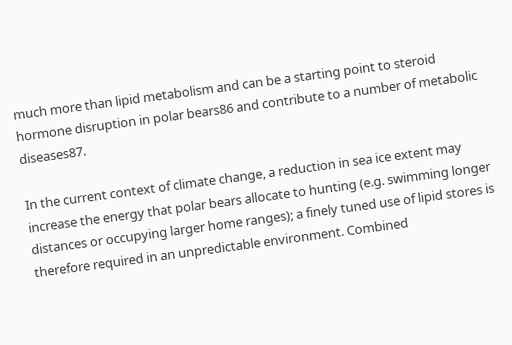much more than lipid metabolism and can be a starting point to steroid hormone disruption in polar bears86 and contribute to a number of metabolic diseases87.

In the current context of climate change, a reduction in sea ice extent may increase the energy that polar bears allocate to hunting (e.g. swimming longer distances or occupying larger home ranges); a finely tuned use of lipid stores is therefore required in an unpredictable environment. Combined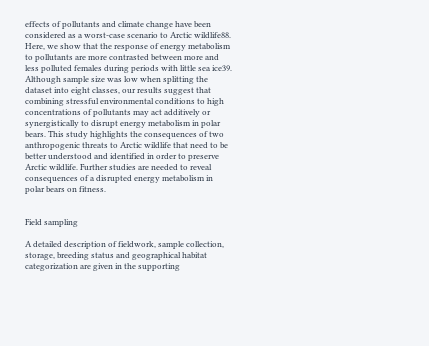effects of pollutants and climate change have been considered as a worst-case scenario to Arctic wildlife88. Here, we show that the response of energy metabolism to pollutants are more contrasted between more and less polluted females during periods with little sea ice39. Although sample size was low when splitting the dataset into eight classes, our results suggest that combining stressful environmental conditions to high concentrations of pollutants may act additively or synergistically to disrupt energy metabolism in polar bears. This study highlights the consequences of two anthropogenic threats to Arctic wildlife that need to be better understood and identified in order to preserve Arctic wildlife. Further studies are needed to reveal consequences of a disrupted energy metabolism in polar bears on fitness.


Field sampling

A detailed description of fieldwork, sample collection, storage, breeding status and geographical habitat categorization are given in the supporting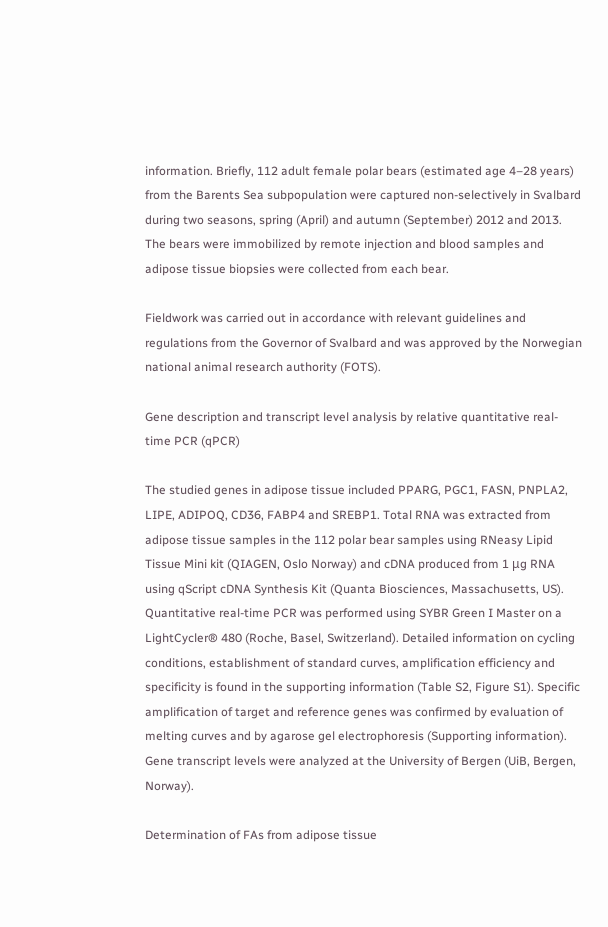information. Briefly, 112 adult female polar bears (estimated age 4–28 years) from the Barents Sea subpopulation were captured non-selectively in Svalbard during two seasons, spring (April) and autumn (September) 2012 and 2013. The bears were immobilized by remote injection and blood samples and adipose tissue biopsies were collected from each bear.

Fieldwork was carried out in accordance with relevant guidelines and regulations from the Governor of Svalbard and was approved by the Norwegian national animal research authority (FOTS).

Gene description and transcript level analysis by relative quantitative real-time PCR (qPCR)

The studied genes in adipose tissue included PPARG, PGC1, FASN, PNPLA2, LIPE, ADIPOQ, CD36, FABP4 and SREBP1. Total RNA was extracted from adipose tissue samples in the 112 polar bear samples using RNeasy Lipid Tissue Mini kit (QIAGEN, Oslo Norway) and cDNA produced from 1 μg RNA using qScript cDNA Synthesis Kit (Quanta Biosciences, Massachusetts, US). Quantitative real-time PCR was performed using SYBR Green I Master on a LightCycler® 480 (Roche, Basel, Switzerland). Detailed information on cycling conditions, establishment of standard curves, amplification efficiency and specificity is found in the supporting information (Table S2, Figure S1). Specific amplification of target and reference genes was confirmed by evaluation of melting curves and by agarose gel electrophoresis (Supporting information). Gene transcript levels were analyzed at the University of Bergen (UiB, Bergen, Norway).

Determination of FAs from adipose tissue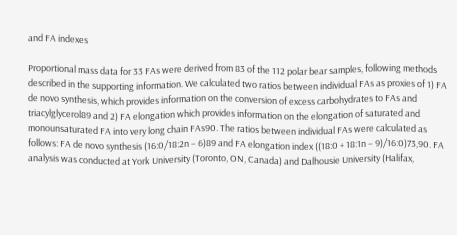and FA indexes

Proportional mass data for 33 FAs were derived from 83 of the 112 polar bear samples, following methods described in the supporting information. We calculated two ratios between individual FAs as proxies of 1) FA de novo synthesis, which provides information on the conversion of excess carbohydrates to FAs and triacylglycerol89 and 2) FA elongation which provides information on the elongation of saturated and monounsaturated FA into very long chain FAs90. The ratios between individual FAs were calculated as follows: FA de novo synthesis (16:0/18:2n − 6)89 and FA elongation index ((18:0 + 18:1n − 9)/16:0)73,90. FA analysis was conducted at York University (Toronto, ON, Canada) and Dalhousie University (Halifax,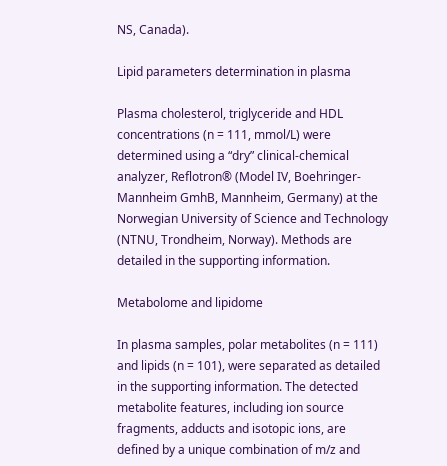NS, Canada).

Lipid parameters determination in plasma

Plasma cholesterol, triglyceride and HDL concentrations (n = 111, mmol/L) were determined using a “dry” clinical-chemical analyzer, Reflotron® (Model IV, Boehringer-Mannheim GmhB, Mannheim, Germany) at the Norwegian University of Science and Technology (NTNU, Trondheim, Norway). Methods are detailed in the supporting information.

Metabolome and lipidome

In plasma samples, polar metabolites (n = 111) and lipids (n = 101), were separated as detailed in the supporting information. The detected metabolite features, including ion source fragments, adducts and isotopic ions, are defined by a unique combination of m/z and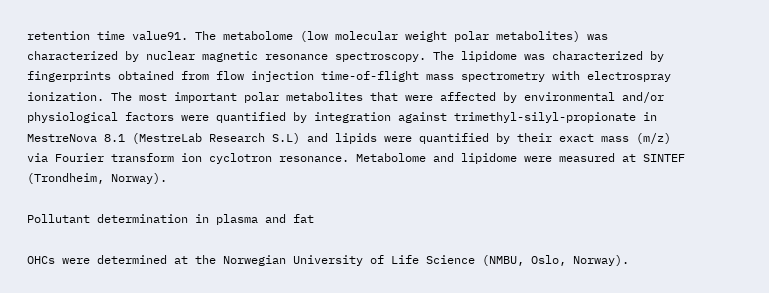retention time value91. The metabolome (low molecular weight polar metabolites) was characterized by nuclear magnetic resonance spectroscopy. The lipidome was characterized by fingerprints obtained from flow injection time-of-flight mass spectrometry with electrospray ionization. The most important polar metabolites that were affected by environmental and/or physiological factors were quantified by integration against trimethyl-silyl-propionate in MestreNova 8.1 (MestreLab Research S.L) and lipids were quantified by their exact mass (m/z) via Fourier transform ion cyclotron resonance. Metabolome and lipidome were measured at SINTEF (Trondheim, Norway).

Pollutant determination in plasma and fat

OHCs were determined at the Norwegian University of Life Science (NMBU, Oslo, Norway).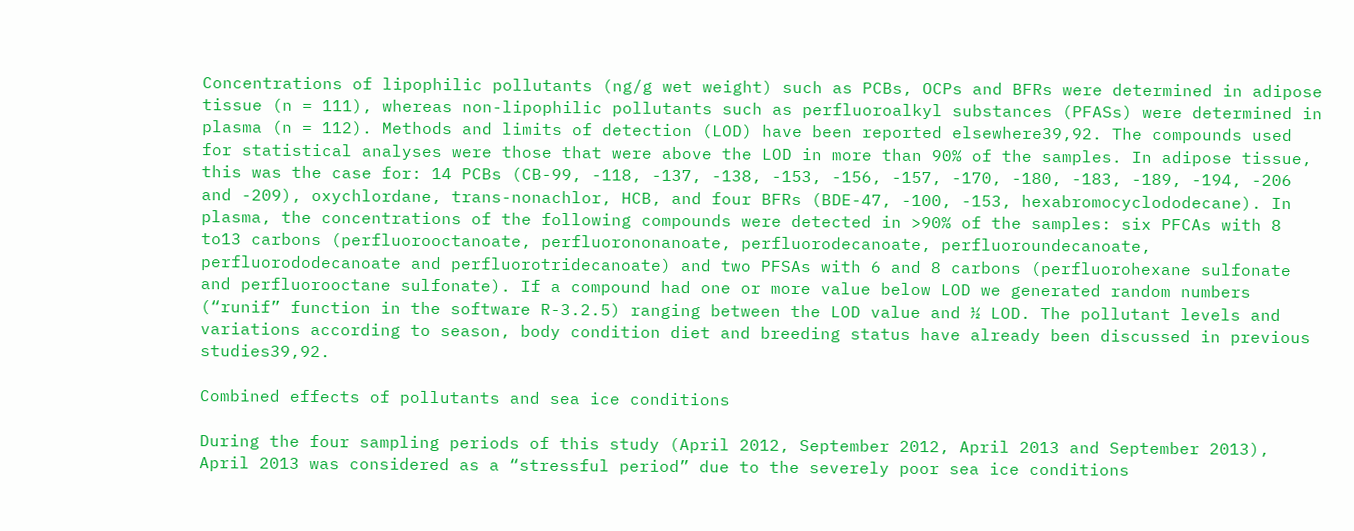Concentrations of lipophilic pollutants (ng/g wet weight) such as PCBs, OCPs and BFRs were determined in adipose tissue (n = 111), whereas non-lipophilic pollutants such as perfluoroalkyl substances (PFASs) were determined in plasma (n = 112). Methods and limits of detection (LOD) have been reported elsewhere39,92. The compounds used for statistical analyses were those that were above the LOD in more than 90% of the samples. In adipose tissue, this was the case for: 14 PCBs (CB-99, -118, -137, -138, -153, -156, -157, -170, -180, -183, -189, -194, -206 and -209), oxychlordane, trans-nonachlor, HCB, and four BFRs (BDE-47, -100, -153, hexabromocyclododecane). In plasma, the concentrations of the following compounds were detected in >90% of the samples: six PFCAs with 8 to13 carbons (perfluorooctanoate, perfluorononanoate, perfluorodecanoate, perfluoroundecanoate, perfluorododecanoate and perfluorotridecanoate) and two PFSAs with 6 and 8 carbons (perfluorohexane sulfonate and perfluorooctane sulfonate). If a compound had one or more value below LOD we generated random numbers (“runif” function in the software R-3.2.5) ranging between the LOD value and ½ LOD. The pollutant levels and variations according to season, body condition diet and breeding status have already been discussed in previous studies39,92.

Combined effects of pollutants and sea ice conditions

During the four sampling periods of this study (April 2012, September 2012, April 2013 and September 2013), April 2013 was considered as a “stressful period” due to the severely poor sea ice conditions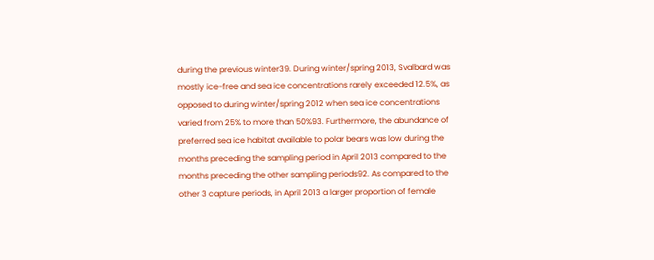during the previous winter39. During winter/spring 2013, Svalbard was mostly ice-free and sea ice concentrations rarely exceeded 12.5%, as opposed to during winter/spring 2012 when sea ice concentrations varied from 25% to more than 50%93. Furthermore, the abundance of preferred sea ice habitat available to polar bears was low during the months preceding the sampling period in April 2013 compared to the months preceding the other sampling periods92. As compared to the other 3 capture periods, in April 2013 a larger proportion of female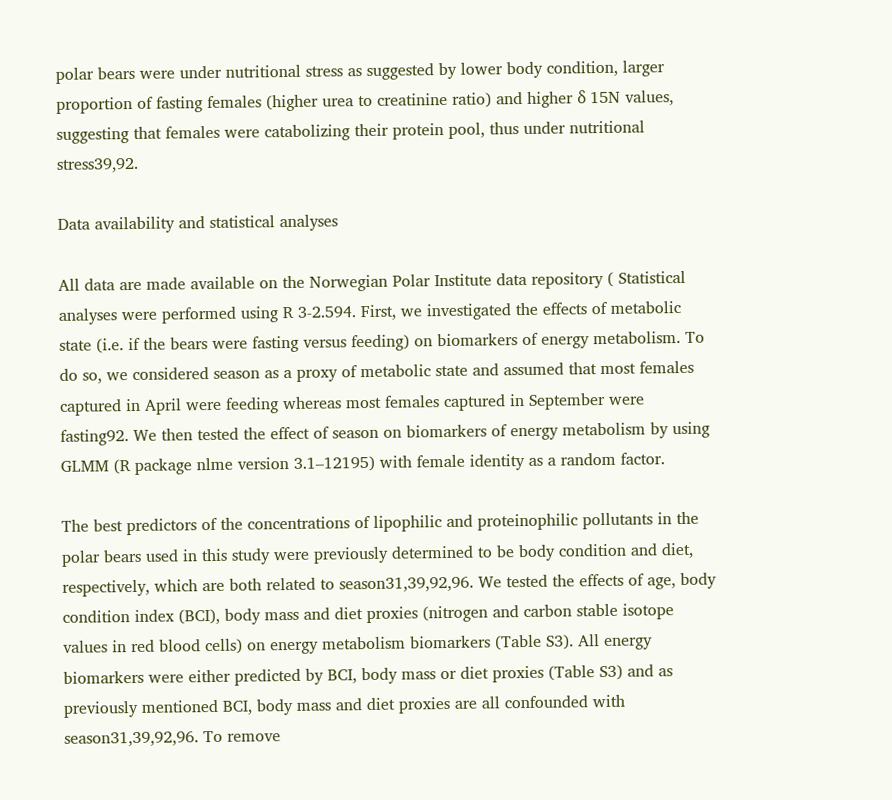polar bears were under nutritional stress as suggested by lower body condition, larger proportion of fasting females (higher urea to creatinine ratio) and higher δ 15N values, suggesting that females were catabolizing their protein pool, thus under nutritional stress39,92.

Data availability and statistical analyses

All data are made available on the Norwegian Polar Institute data repository ( Statistical analyses were performed using R 3-2.594. First, we investigated the effects of metabolic state (i.e. if the bears were fasting versus feeding) on biomarkers of energy metabolism. To do so, we considered season as a proxy of metabolic state and assumed that most females captured in April were feeding whereas most females captured in September were fasting92. We then tested the effect of season on biomarkers of energy metabolism by using GLMM (R package nlme version 3.1–12195) with female identity as a random factor.

The best predictors of the concentrations of lipophilic and proteinophilic pollutants in the polar bears used in this study were previously determined to be body condition and diet, respectively, which are both related to season31,39,92,96. We tested the effects of age, body condition index (BCI), body mass and diet proxies (nitrogen and carbon stable isotope values in red blood cells) on energy metabolism biomarkers (Table S3). All energy biomarkers were either predicted by BCI, body mass or diet proxies (Table S3) and as previously mentioned BCI, body mass and diet proxies are all confounded with season31,39,92,96. To remove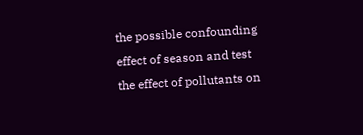the possible confounding effect of season and test the effect of pollutants on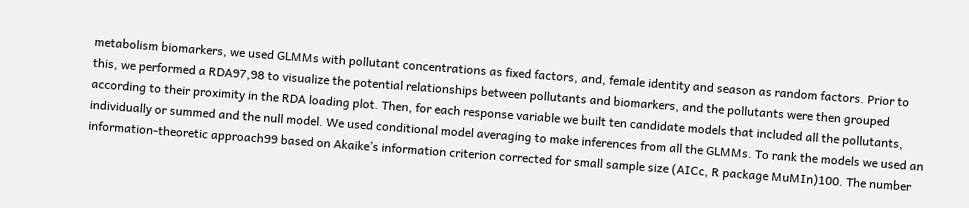metabolism biomarkers, we used GLMMs with pollutant concentrations as fixed factors, and, female identity and season as random factors. Prior to this, we performed a RDA97,98 to visualize the potential relationships between pollutants and biomarkers, and the pollutants were then grouped according to their proximity in the RDA loading plot. Then, for each response variable we built ten candidate models that included all the pollutants, individually or summed and the null model. We used conditional model averaging to make inferences from all the GLMMs. To rank the models we used an information-theoretic approach99 based on Akaike’s information criterion corrected for small sample size (AICc, R package MuMIn)100. The number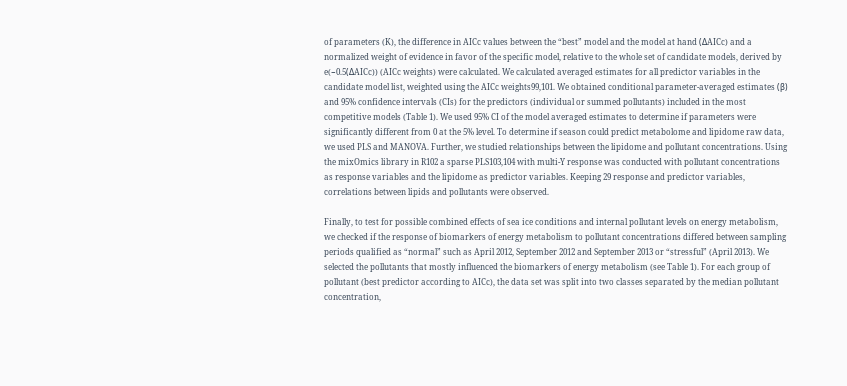of parameters (K), the difference in AICc values between the “best” model and the model at hand (ΔAICc) and a normalized weight of evidence in favor of the specific model, relative to the whole set of candidate models, derived by e(−0.5(ΔAICc)) (AICc weights) were calculated. We calculated averaged estimates for all predictor variables in the candidate model list, weighted using the AICc weights99,101. We obtained conditional parameter-averaged estimates (β) and 95% confidence intervals (CIs) for the predictors (individual or summed pollutants) included in the most competitive models (Table 1). We used 95% CI of the model averaged estimates to determine if parameters were significantly different from 0 at the 5% level. To determine if season could predict metabolome and lipidome raw data, we used PLS and MANOVA. Further, we studied relationships between the lipidome and pollutant concentrations. Using the mixOmics library in R102 a sparse PLS103,104 with multi-Y response was conducted with pollutant concentrations as response variables and the lipidome as predictor variables. Keeping 29 response and predictor variables, correlations between lipids and pollutants were observed.

Finally, to test for possible combined effects of sea ice conditions and internal pollutant levels on energy metabolism, we checked if the response of biomarkers of energy metabolism to pollutant concentrations differed between sampling periods qualified as “normal” such as April 2012, September 2012 and September 2013 or “stressful” (April 2013). We selected the pollutants that mostly influenced the biomarkers of energy metabolism (see Table 1). For each group of pollutant (best predictor according to AICc), the data set was split into two classes separated by the median pollutant concentration,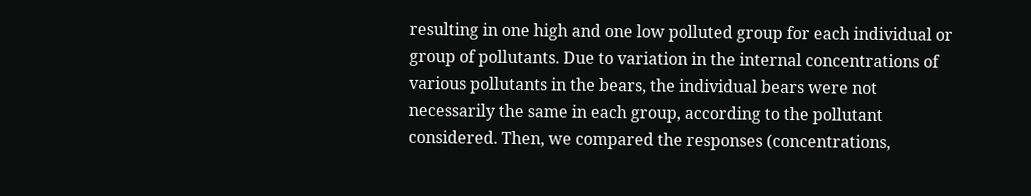resulting in one high and one low polluted group for each individual or group of pollutants. Due to variation in the internal concentrations of various pollutants in the bears, the individual bears were not necessarily the same in each group, according to the pollutant considered. Then, we compared the responses (concentrations,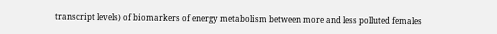transcript levels) of biomarkers of energy metabolism between more and less polluted females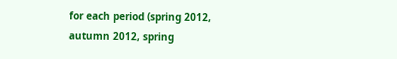for each period (spring 2012, autumn 2012, spring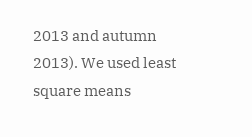2013 and autumn 2013). We used least square means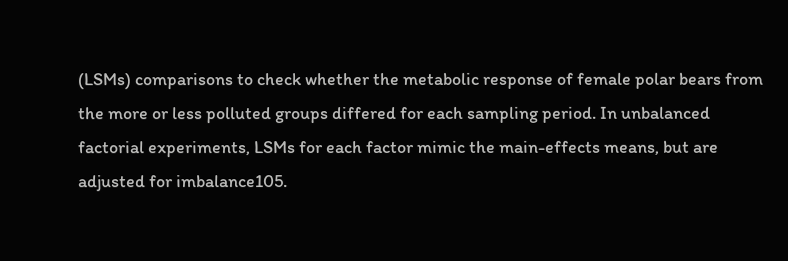(LSMs) comparisons to check whether the metabolic response of female polar bears from the more or less polluted groups differed for each sampling period. In unbalanced factorial experiments, LSMs for each factor mimic the main-effects means, but are adjusted for imbalance105.